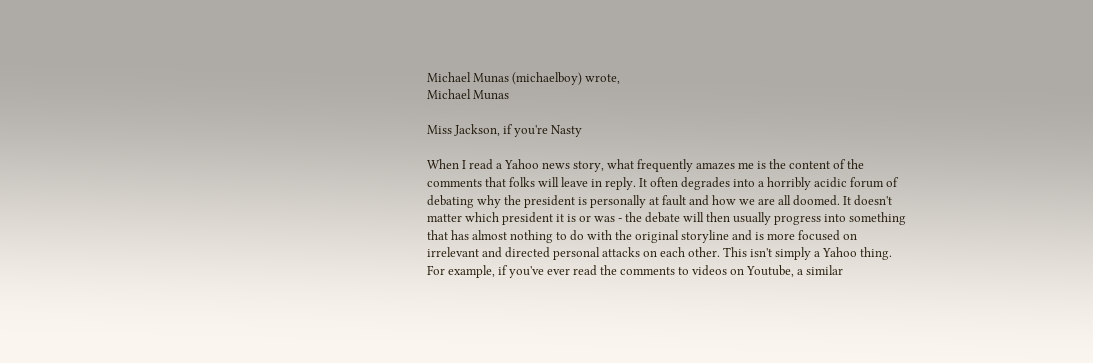Michael Munas (michaelboy) wrote,
Michael Munas

Miss Jackson, if you're Nasty

When I read a Yahoo news story, what frequently amazes me is the content of the comments that folks will leave in reply. It often degrades into a horribly acidic forum of debating why the president is personally at fault and how we are all doomed. It doesn't matter which president it is or was - the debate will then usually progress into something that has almost nothing to do with the original storyline and is more focused on irrelevant and directed personal attacks on each other. This isn't simply a Yahoo thing. For example, if you've ever read the comments to videos on Youtube, a similar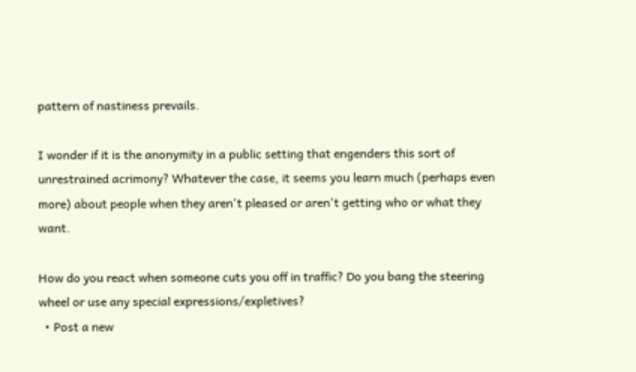pattern of nastiness prevails.

I wonder if it is the anonymity in a public setting that engenders this sort of unrestrained acrimony? Whatever the case, it seems you learn much (perhaps even more) about people when they aren't pleased or aren't getting who or what they want.

How do you react when someone cuts you off in traffic? Do you bang the steering wheel or use any special expressions/expletives?
  • Post a new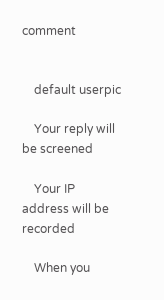comment


    default userpic

    Your reply will be screened

    Your IP address will be recorded

    When you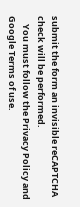submit the form an invisible reCAPTCHA check will be performed.
    You must follow the Privacy Policy and Google Terms of use.